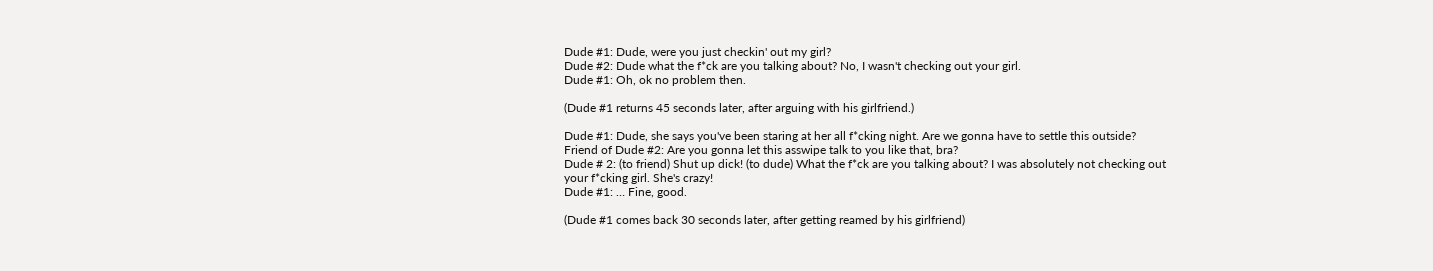Dude #1: Dude, were you just checkin' out my girl?
Dude #2: Dude what the f*ck are you talking about? No, I wasn't checking out your girl.
Dude #1: Oh, ok no problem then.

(Dude #1 returns 45 seconds later, after arguing with his girlfriend.)

Dude #1: Dude, she says you've been staring at her all f*cking night. Are we gonna have to settle this outside?
Friend of Dude #2: Are you gonna let this asswipe talk to you like that, bra?
Dude # 2: (to friend) Shut up dick! (to dude) What the f*ck are you talking about? I was absolutely not checking out your f*cking girl. She's crazy!
Dude #1: … Fine, good.

(Dude #1 comes back 30 seconds later, after getting reamed by his girlfriend)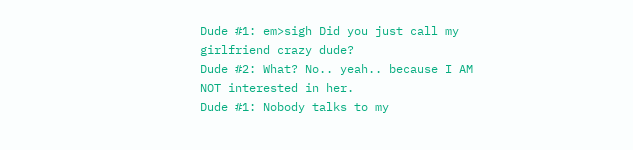Dude #1: em>sigh Did you just call my girlfriend crazy dude?
Dude #2: What? No.. yeah.. because I AM NOT interested in her.
Dude #1: Nobody talks to my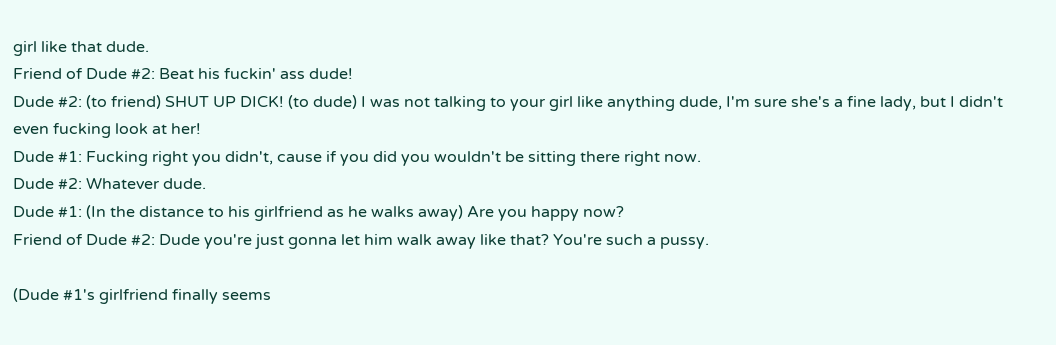girl like that dude.
Friend of Dude #2: Beat his fuckin' ass dude!
Dude #2: (to friend) SHUT UP DICK! (to dude) I was not talking to your girl like anything dude, I'm sure she's a fine lady, but I didn't even fucking look at her!
Dude #1: Fucking right you didn't, cause if you did you wouldn't be sitting there right now.
Dude #2: Whatever dude.
Dude #1: (In the distance to his girlfriend as he walks away) Are you happy now?
Friend of Dude #2: Dude you're just gonna let him walk away like that? You're such a pussy.

(Dude #1's girlfriend finally seems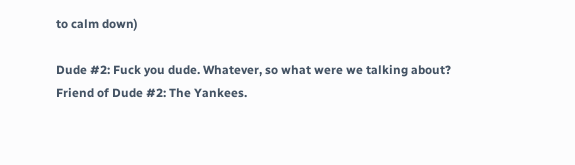to calm down)

Dude #2: Fuck you dude. Whatever, so what were we talking about?
Friend of Dude #2: The Yankees.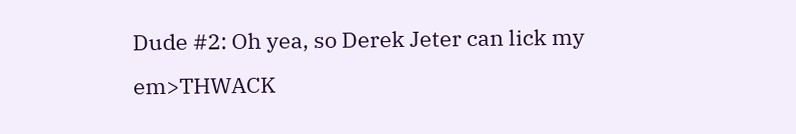Dude #2: Oh yea, so Derek Jeter can lick my em>THWACK